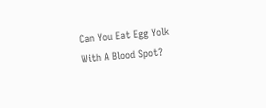Can You Eat Egg Yolk With A Blood Spot?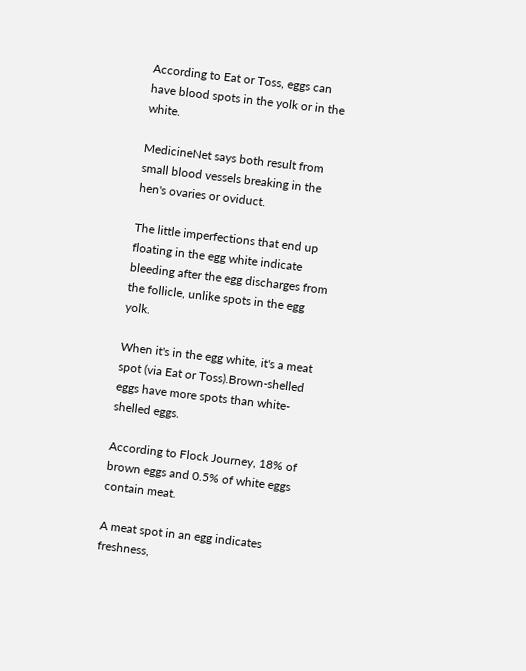According to Eat or Toss, eggs can have blood spots in the yolk or in the white.

MedicineNet says both result from small blood vessels breaking in the hen's ovaries or oviduct.

The little imperfections that end up floating in the egg white indicate bleeding after the egg discharges from the follicle, unlike spots in the egg yolk.

When it's in the egg white, it's a meat spot (via Eat or Toss).Brown-shelled eggs have more spots than white-shelled eggs.

According to Flock Journey, 18% of brown eggs and 0.5% of white eggs contain meat.

A meat spot in an egg indicates freshness,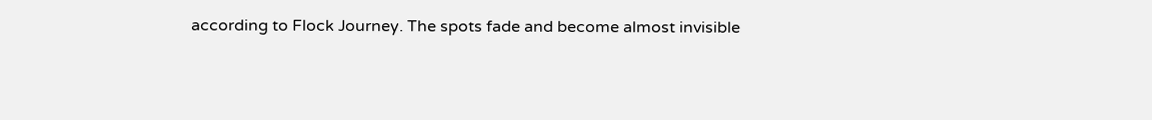according to Flock Journey. The spots fade and become almost invisible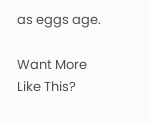as eggs age.

Want More
Like This?